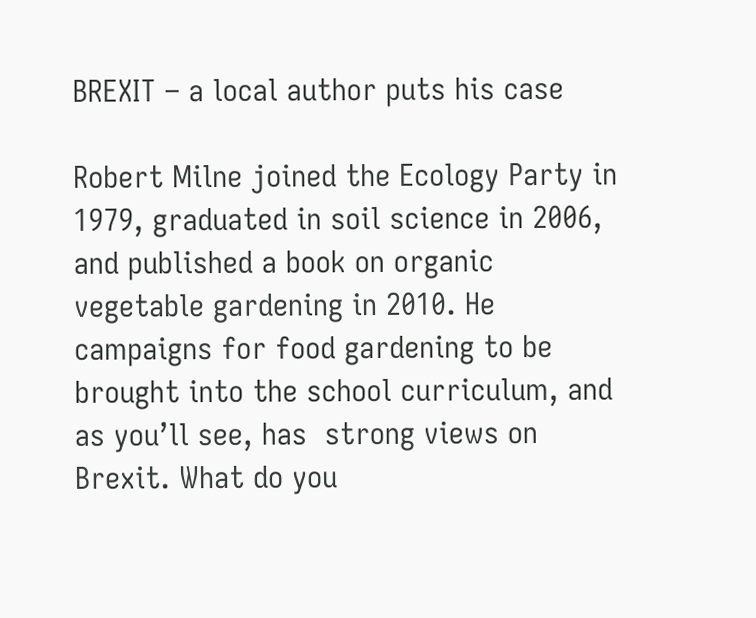BREXIT – a local author puts his case

Robert Milne joined the Ecology Party in 1979, graduated in soil science in 2006, and published a book on organic vegetable gardening in 2010. He campaigns for food gardening to be brought into the school curriculum, and as you’ll see, has  strong views on Brexit. What do you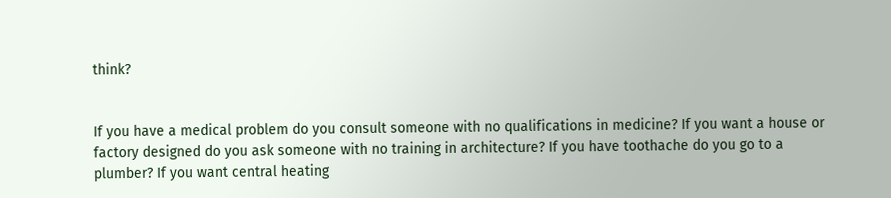think?


If you have a medical problem do you consult someone with no qualifications in medicine? If you want a house or factory designed do you ask someone with no training in architecture? If you have toothache do you go to a plumber? If you want central heating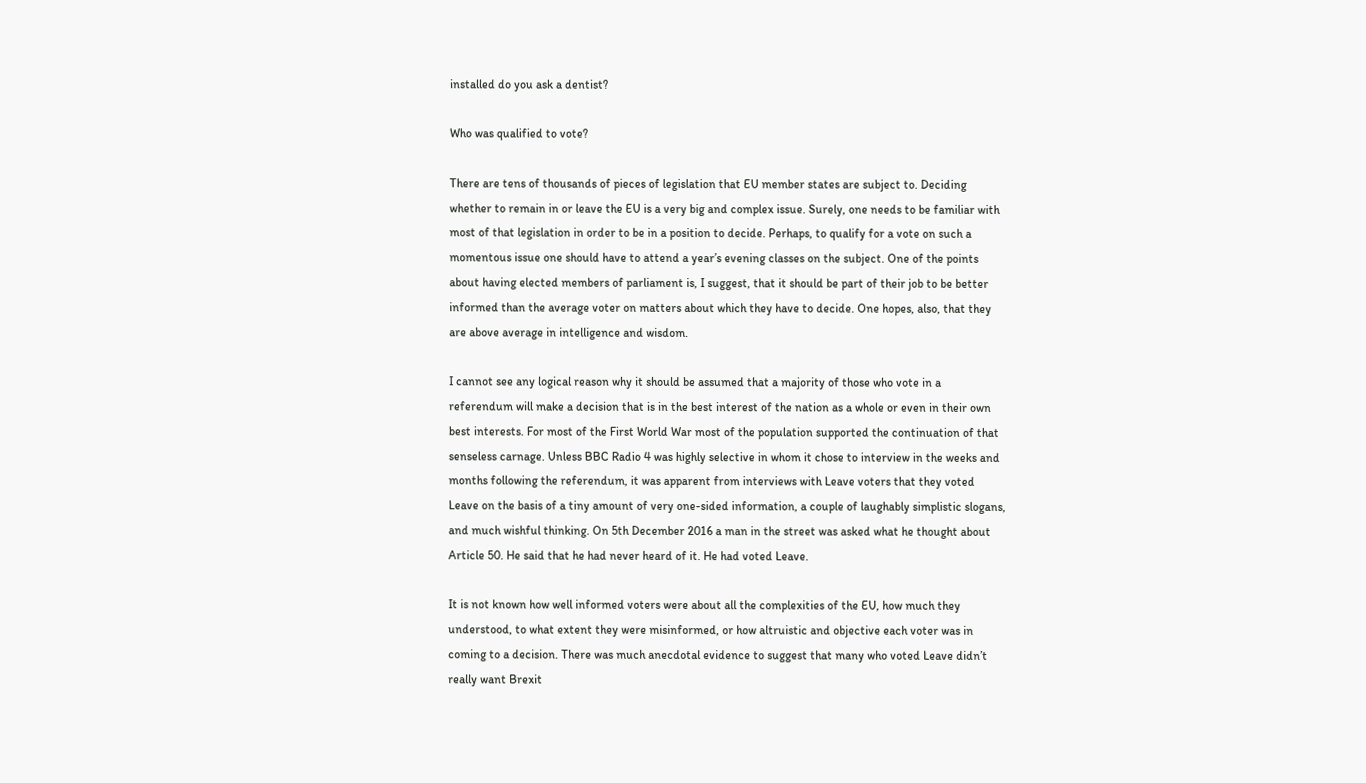installed do you ask a dentist?

Who was qualified to vote?

There are tens of thousands of pieces of legislation that EU member states are subject to. Deciding whether to remain in or leave the EU is a very big and complex issue. Surely, one needs to be familiar with most of that legislation in order to be in a position to decide. Perhaps, to qualify for a vote on such a momentous issue one should have to attend a year’s evening classes on the subject. One of the points about having elected members of parliament is, I suggest, that it should be part of their job to be better informed than the average voter on matters about which they have to decide. One hopes, also, that they are above average in intelligence and wisdom.

I cannot see any logical reason why it should be assumed that a majority of those who vote in a referendum will make a decision that is in the best interest of the nation as a whole or even in their own best interests. For most of the First World War most of the population supported the continuation of that senseless carnage. Unless BBC Radio 4 was highly selective in whom it chose to interview in the weeks and months following the referendum, it was apparent from interviews with Leave voters that they voted Leave on the basis of a tiny amount of very one-sided information, a couple of laughably simplistic slogans, and much wishful thinking. On 5th December 2016 a man in the street was asked what he thought about Article 50. He said that he had never heard of it. He had voted Leave.

It is not known how well informed voters were about all the complexities of the EU, how much they understood, to what extent they were misinformed, or how altruistic and objective each voter was in coming to a decision. There was much anecdotal evidence to suggest that many who voted Leave didn’t really want Brexit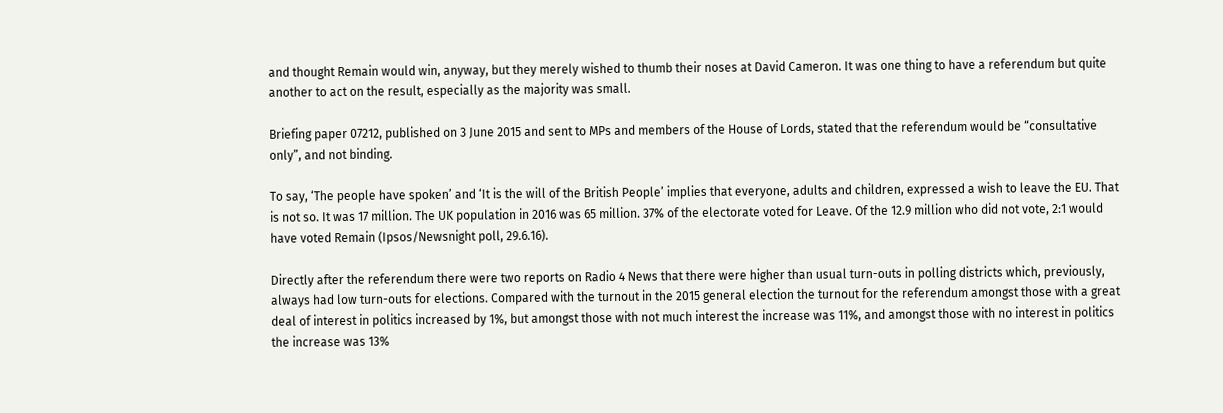and thought Remain would win, anyway, but they merely wished to thumb their noses at David Cameron. It was one thing to have a referendum but quite another to act on the result, especially as the majority was small.

Briefing paper 07212, published on 3 June 2015 and sent to MPs and members of the House of Lords, stated that the referendum would be “consultative only”, and not binding.

To say, ‘The people have spoken’ and ‘It is the will of the British People’ implies that everyone, adults and children, expressed a wish to leave the EU. That is not so. It was 17 million. The UK population in 2016 was 65 million. 37% of the electorate voted for Leave. Of the 12.9 million who did not vote, 2:1 would have voted Remain (Ipsos/Newsnight poll, 29.6.16).

Directly after the referendum there were two reports on Radio 4 News that there were higher than usual turn-outs in polling districts which, previously, always had low turn-outs for elections. Compared with the turnout in the 2015 general election the turnout for the referendum amongst those with a great deal of interest in politics increased by 1%, but amongst those with not much interest the increase was 11%, and amongst those with no interest in politics the increase was 13%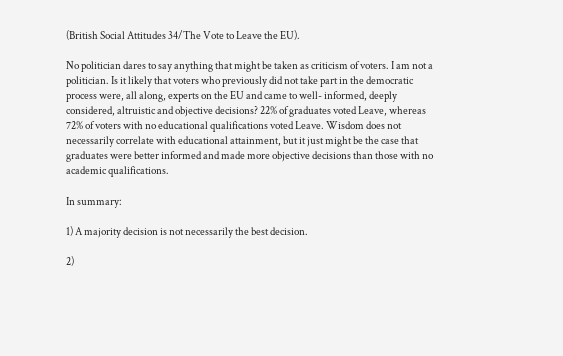(British Social Attitudes 34/The Vote to Leave the EU).

No politician dares to say anything that might be taken as criticism of voters. I am not a politician. Is it likely that voters who previously did not take part in the democratic process were, all along, experts on the EU and came to well- informed, deeply considered, altruistic and objective decisions? 22% of graduates voted Leave, whereas 72% of voters with no educational qualifications voted Leave. Wisdom does not necessarily correlate with educational attainment, but it just might be the case that graduates were better informed and made more objective decisions than those with no academic qualifications.

In summary:

1) A majority decision is not necessarily the best decision.

2)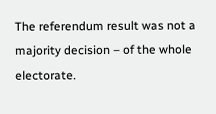The referendum result was not a majority decision – of the whole electorate.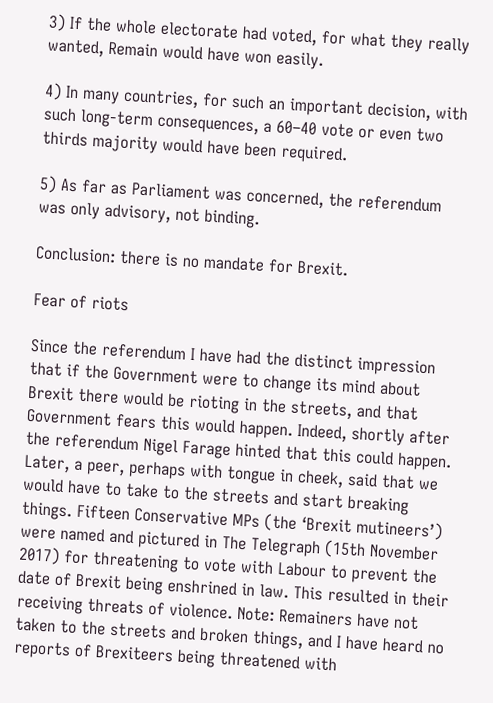3) If the whole electorate had voted, for what they really wanted, Remain would have won easily.

4) In many countries, for such an important decision, with such long-term consequences, a 60–40 vote or even two thirds majority would have been required.

5) As far as Parliament was concerned, the referendum was only advisory, not binding.

Conclusion: there is no mandate for Brexit.

Fear of riots

Since the referendum I have had the distinct impression that if the Government were to change its mind about Brexit there would be rioting in the streets, and that Government fears this would happen. Indeed, shortly after the referendum Nigel Farage hinted that this could happen. Later, a peer, perhaps with tongue in cheek, said that we would have to take to the streets and start breaking things. Fifteen Conservative MPs (the ‘Brexit mutineers’) were named and pictured in The Telegraph (15th November 2017) for threatening to vote with Labour to prevent the date of Brexit being enshrined in law. This resulted in their receiving threats of violence. Note: Remainers have not taken to the streets and broken things, and I have heard no reports of Brexiteers being threatened with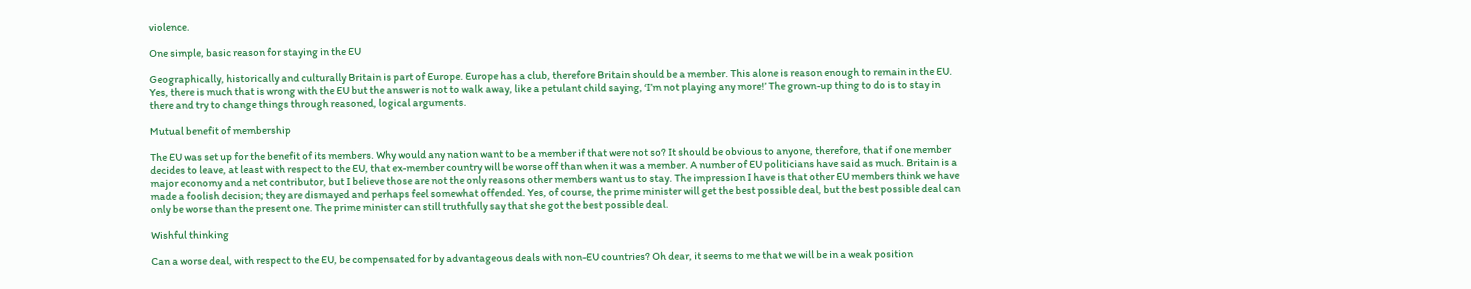violence.

One simple, basic reason for staying in the EU

Geographically, historically and culturally Britain is part of Europe. Europe has a club, therefore Britain should be a member. This alone is reason enough to remain in the EU. Yes, there is much that is wrong with the EU but the answer is not to walk away, like a petulant child saying, ‘I’m not playing any more!’ The grown-up thing to do is to stay in there and try to change things through reasoned, logical arguments.

Mutual benefit of membership

The EU was set up for the benefit of its members. Why would any nation want to be a member if that were not so? It should be obvious to anyone, therefore, that if one member decides to leave, at least with respect to the EU, that ex-member country will be worse off than when it was a member. A number of EU politicians have said as much. Britain is a major economy and a net contributor, but I believe those are not the only reasons other members want us to stay. The impression I have is that other EU members think we have made a foolish decision; they are dismayed and perhaps feel somewhat offended. Yes, of course, the prime minister will get the best possible deal, but the best possible deal can only be worse than the present one. The prime minister can still truthfully say that she got the best possible deal.

Wishful thinking

Can a worse deal, with respect to the EU, be compensated for by advantageous deals with non-EU countries? Oh dear, it seems to me that we will be in a weak position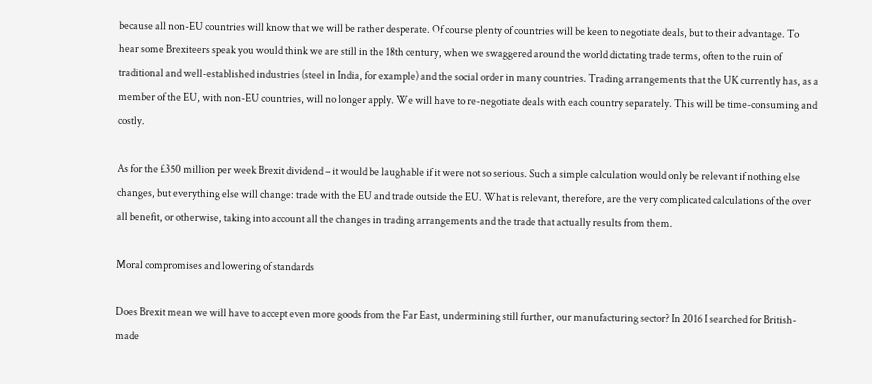because all non-EU countries will know that we will be rather desperate. Of course plenty of countries will be keen to negotiate deals, but to their advantage. To hear some Brexiteers speak you would think we are still in the 18th century, when we swaggered around the world dictating trade terms, often to the ruin of traditional and well-established industries (steel in India, for example) and the social order in many countries. Trading arrangements that the UK currently has, as a member of the EU, with non-EU countries, will no longer apply. We will have to re-negotiate deals with each country separately. This will be time-consuming and costly.

As for the £350 million per week Brexit dividend – it would be laughable if it were not so serious. Such a simple calculation would only be relevant if nothing else changes, but everything else will change: trade with the EU and trade outside the EU. What is relevant, therefore, are the very complicated calculations of the over all benefit, or otherwise, taking into account all the changes in trading arrangements and the trade that actually results from them.

Moral compromises and lowering of standards

Does Brexit mean we will have to accept even more goods from the Far East, undermining still further, our manufacturing sector? In 2016 I searched for British-made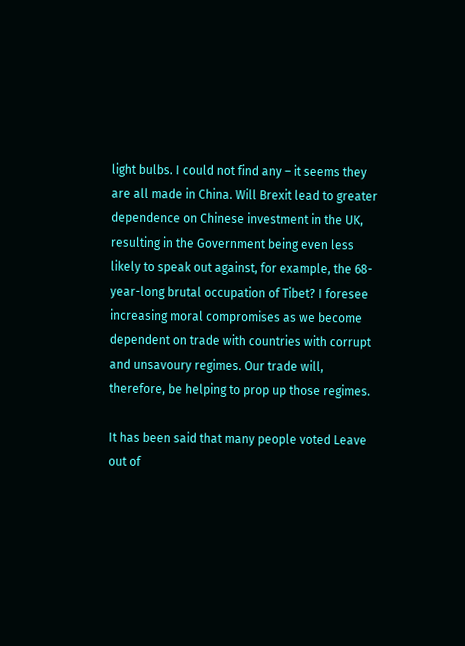light bulbs. I could not find any – it seems they are all made in China. Will Brexit lead to greater dependence on Chinese investment in the UK, resulting in the Government being even less likely to speak out against, for example, the 68-year-long brutal occupation of Tibet? I foresee increasing moral compromises as we become dependent on trade with countries with corrupt and unsavoury regimes. Our trade will, therefore, be helping to prop up those regimes.

It has been said that many people voted Leave out of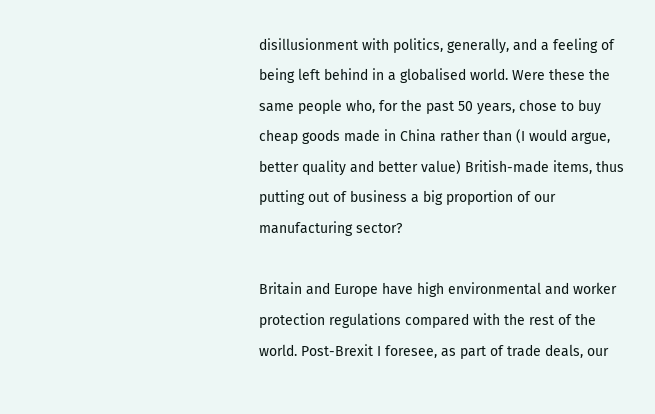disillusionment with politics, generally, and a feeling of being left behind in a globalised world. Were these the same people who, for the past 50 years, chose to buy cheap goods made in China rather than (I would argue, better quality and better value) British-made items, thus putting out of business a big proportion of our manufacturing sector?

Britain and Europe have high environmental and worker protection regulations compared with the rest of the world. Post-Brexit I foresee, as part of trade deals, our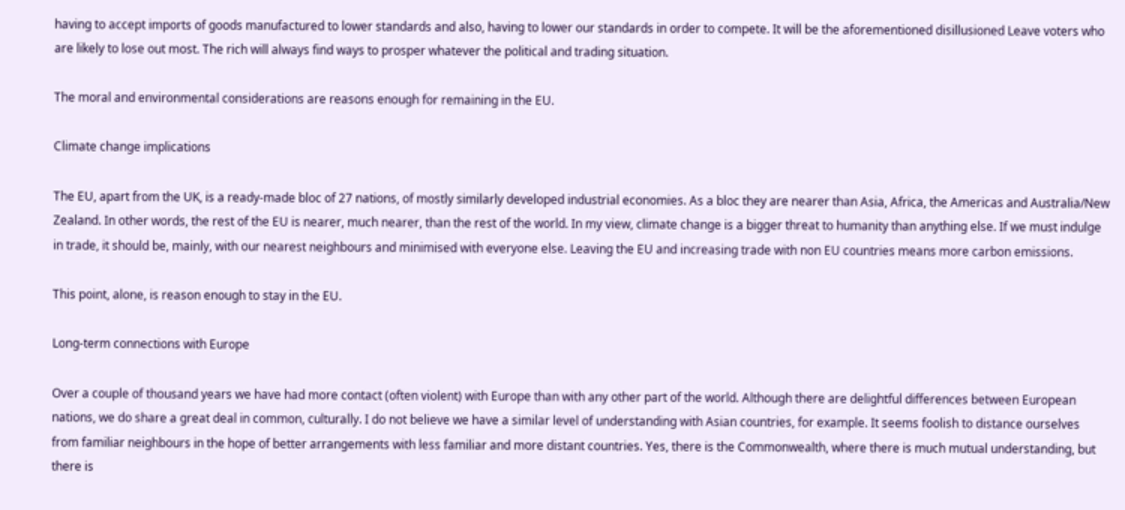having to accept imports of goods manufactured to lower standards and also, having to lower our standards in order to compete. It will be the aforementioned disillusioned Leave voters who are likely to lose out most. The rich will always find ways to prosper whatever the political and trading situation.

The moral and environmental considerations are reasons enough for remaining in the EU.

Climate change implications

The EU, apart from the UK, is a ready-made bloc of 27 nations, of mostly similarly developed industrial economies. As a bloc they are nearer than Asia, Africa, the Americas and Australia/New Zealand. In other words, the rest of the EU is nearer, much nearer, than the rest of the world. In my view, climate change is a bigger threat to humanity than anything else. If we must indulge in trade, it should be, mainly, with our nearest neighbours and minimised with everyone else. Leaving the EU and increasing trade with non EU countries means more carbon emissions.

This point, alone, is reason enough to stay in the EU.

Long-term connections with Europe

Over a couple of thousand years we have had more contact (often violent) with Europe than with any other part of the world. Although there are delightful differences between European nations, we do share a great deal in common, culturally. I do not believe we have a similar level of understanding with Asian countries, for example. It seems foolish to distance ourselves from familiar neighbours in the hope of better arrangements with less familiar and more distant countries. Yes, there is the Commonwealth, where there is much mutual understanding, but there is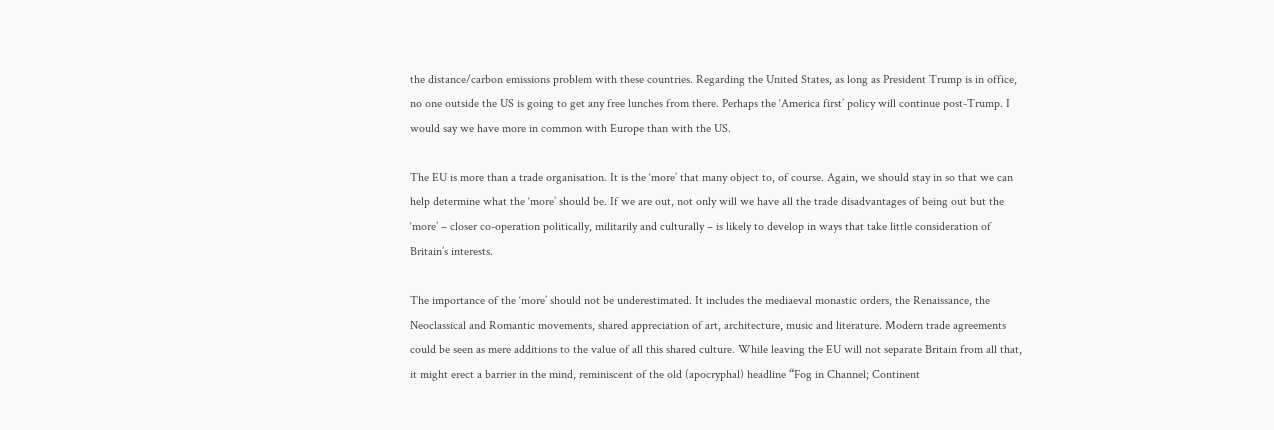the distance/carbon emissions problem with these countries. Regarding the United States, as long as President Trump is in office, no one outside the US is going to get any free lunches from there. Perhaps the ‘America first’ policy will continue post-Trump. I would say we have more in common with Europe than with the US.

The EU is more than a trade organisation. It is the ‘more’ that many object to, of course. Again, we should stay in so that we can help determine what the ‘more’ should be. If we are out, not only will we have all the trade disadvantages of being out but the ‘more’ – closer co-operation politically, militarily and culturally – is likely to develop in ways that take little consideration of Britain’s interests.

The importance of the ‘more’ should not be underestimated. It includes the mediaeval monastic orders, the Renaissance, the Neoclassical and Romantic movements, shared appreciation of art, architecture, music and literature. Modern trade agreements could be seen as mere additions to the value of all this shared culture. While leaving the EU will not separate Britain from all that, it might erect a barrier in the mind, reminiscent of the old (apocryphal) headline “Fog in Channel; Continent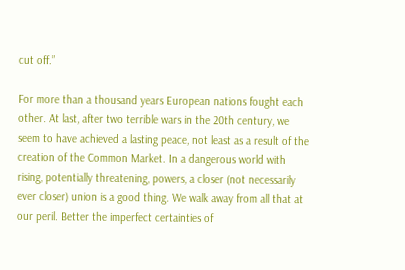cut off.”

For more than a thousand years European nations fought each other. At last, after two terrible wars in the 20th century, we seem to have achieved a lasting peace, not least as a result of the creation of the Common Market. In a dangerous world with rising, potentially threatening, powers, a closer (not necessarily ever closer) union is a good thing. We walk away from all that at our peril. Better the imperfect certainties of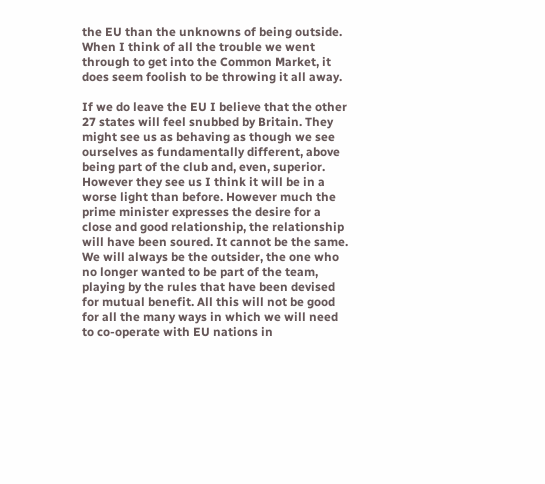the EU than the unknowns of being outside. When I think of all the trouble we went through to get into the Common Market, it does seem foolish to be throwing it all away.

If we do leave the EU I believe that the other 27 states will feel snubbed by Britain. They might see us as behaving as though we see ourselves as fundamentally different, above being part of the club and, even, superior. However they see us I think it will be in a worse light than before. However much the prime minister expresses the desire for a close and good relationship, the relationship will have been soured. It cannot be the same. We will always be the outsider, the one who no longer wanted to be part of the team, playing by the rules that have been devised for mutual benefit. All this will not be good for all the many ways in which we will need to co-operate with EU nations in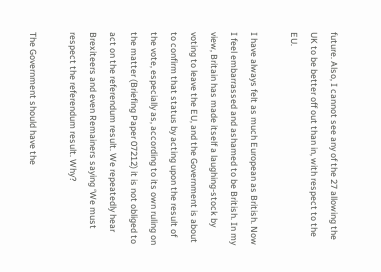future. Also, I cannot see any of the 27 allowing the UK to be better off out than in, with respect to the EU.

I have always felt as much European as British. Now I feel embarrassed and ashamed to be British. In my view, Britain has made itself a laughing-stock by voting to leave the EU, and the Government is about to confirm that status by acting upon the result of the vote, especially as, according to its own ruling on the matter (Briefing Paper 07212) it is not obliged to act on the referendum result. We repeatedly hear Brexiteers and even Remainers saying ‘We must respect the referendum result. Why?

The Government should have the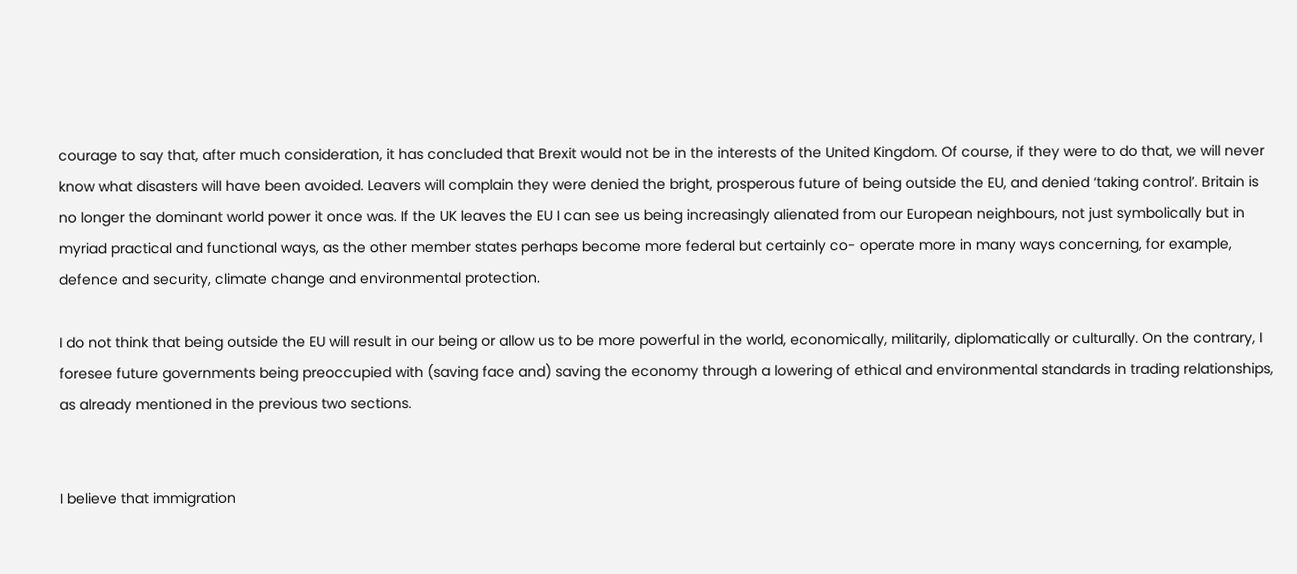courage to say that, after much consideration, it has concluded that Brexit would not be in the interests of the United Kingdom. Of course, if they were to do that, we will never know what disasters will have been avoided. Leavers will complain they were denied the bright, prosperous future of being outside the EU, and denied ‘taking control’. Britain is no longer the dominant world power it once was. If the UK leaves the EU I can see us being increasingly alienated from our European neighbours, not just symbolically but in myriad practical and functional ways, as the other member states perhaps become more federal but certainly co- operate more in many ways concerning, for example, defence and security, climate change and environmental protection.

I do not think that being outside the EU will result in our being or allow us to be more powerful in the world, economically, militarily, diplomatically or culturally. On the contrary, I foresee future governments being preoccupied with (saving face and) saving the economy through a lowering of ethical and environmental standards in trading relationships, as already mentioned in the previous two sections.


I believe that immigration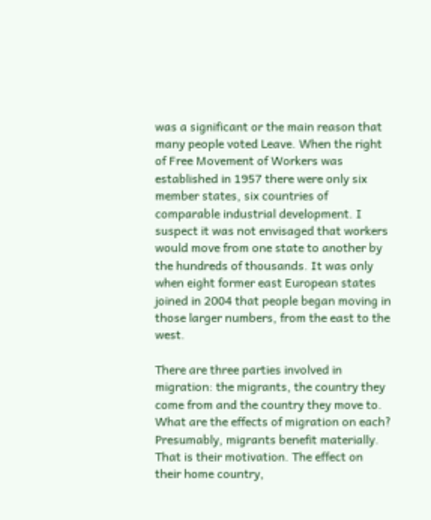was a significant or the main reason that many people voted Leave. When the right of Free Movement of Workers was established in 1957 there were only six member states, six countries of comparable industrial development. I suspect it was not envisaged that workers would move from one state to another by the hundreds of thousands. It was only when eight former east European states joined in 2004 that people began moving in those larger numbers, from the east to the west.

There are three parties involved in migration: the migrants, the country they come from and the country they move to. What are the effects of migration on each? Presumably, migrants benefit materially. That is their motivation. The effect on their home country,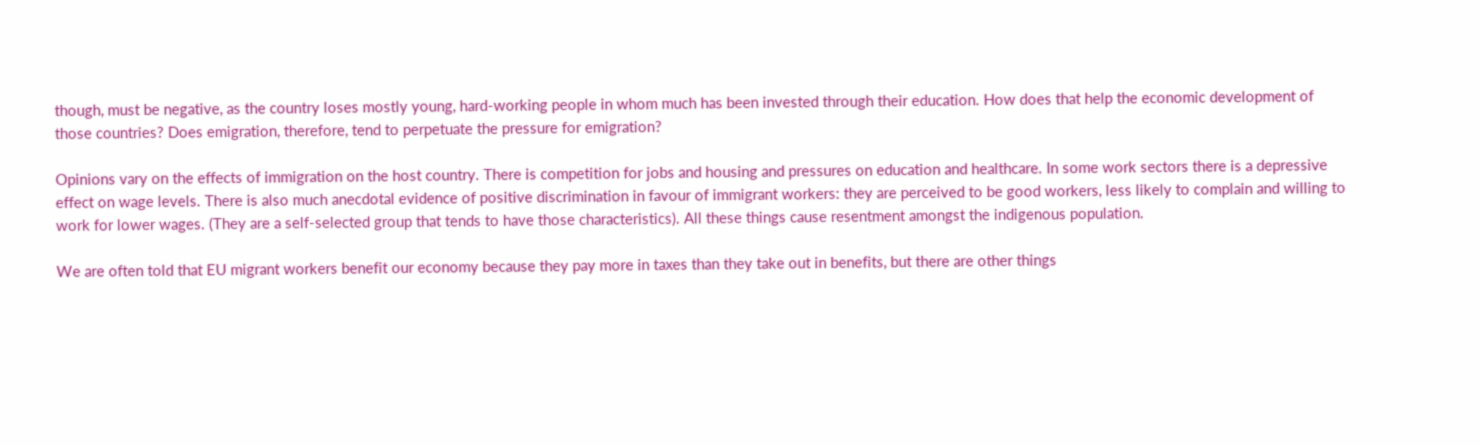though, must be negative, as the country loses mostly young, hard-working people in whom much has been invested through their education. How does that help the economic development of those countries? Does emigration, therefore, tend to perpetuate the pressure for emigration?

Opinions vary on the effects of immigration on the host country. There is competition for jobs and housing and pressures on education and healthcare. In some work sectors there is a depressive effect on wage levels. There is also much anecdotal evidence of positive discrimination in favour of immigrant workers: they are perceived to be good workers, less likely to complain and willing to work for lower wages. (They are a self-selected group that tends to have those characteristics). All these things cause resentment amongst the indigenous population.

We are often told that EU migrant workers benefit our economy because they pay more in taxes than they take out in benefits, but there are other things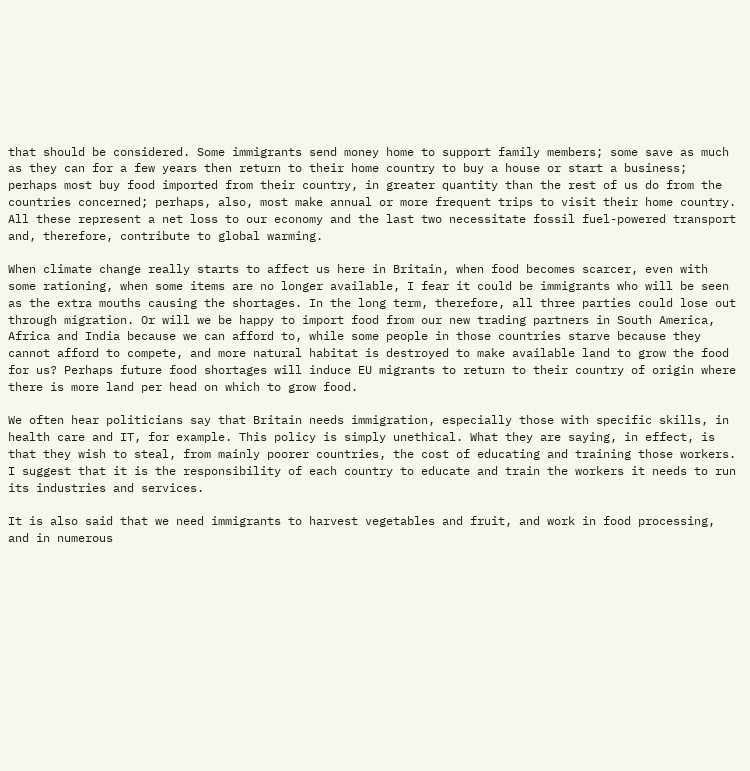that should be considered. Some immigrants send money home to support family members; some save as much as they can for a few years then return to their home country to buy a house or start a business; perhaps most buy food imported from their country, in greater quantity than the rest of us do from the countries concerned; perhaps, also, most make annual or more frequent trips to visit their home country. All these represent a net loss to our economy and the last two necessitate fossil fuel-powered transport and, therefore, contribute to global warming.

When climate change really starts to affect us here in Britain, when food becomes scarcer, even with some rationing, when some items are no longer available, I fear it could be immigrants who will be seen as the extra mouths causing the shortages. In the long term, therefore, all three parties could lose out through migration. Or will we be happy to import food from our new trading partners in South America, Africa and India because we can afford to, while some people in those countries starve because they cannot afford to compete, and more natural habitat is destroyed to make available land to grow the food for us? Perhaps future food shortages will induce EU migrants to return to their country of origin where there is more land per head on which to grow food.

We often hear politicians say that Britain needs immigration, especially those with specific skills, in health care and IT, for example. This policy is simply unethical. What they are saying, in effect, is that they wish to steal, from mainly poorer countries, the cost of educating and training those workers. I suggest that it is the responsibility of each country to educate and train the workers it needs to run its industries and services.

It is also said that we need immigrants to harvest vegetables and fruit, and work in food processing, and in numerous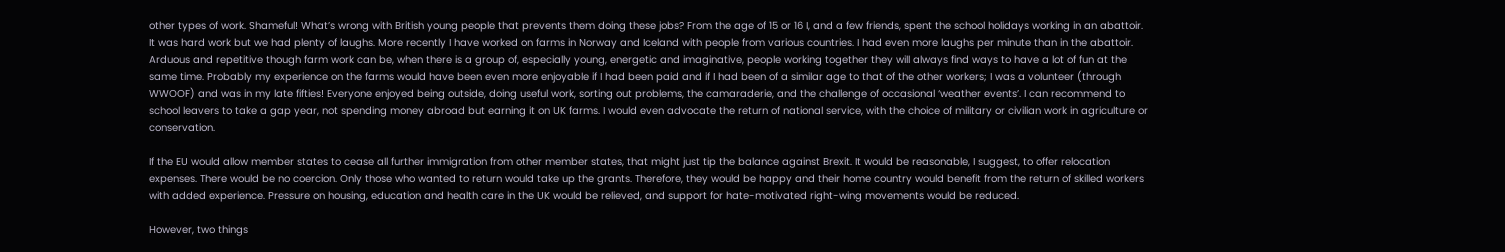other types of work. Shameful! What’s wrong with British young people that prevents them doing these jobs? From the age of 15 or 16 I, and a few friends, spent the school holidays working in an abattoir. It was hard work but we had plenty of laughs. More recently I have worked on farms in Norway and Iceland with people from various countries. I had even more laughs per minute than in the abattoir. Arduous and repetitive though farm work can be, when there is a group of, especially young, energetic and imaginative, people working together they will always find ways to have a lot of fun at the same time. Probably my experience on the farms would have been even more enjoyable if I had been paid and if I had been of a similar age to that of the other workers; I was a volunteer (through WWOOF) and was in my late fifties! Everyone enjoyed being outside, doing useful work, sorting out problems, the camaraderie, and the challenge of occasional ‘weather events’. I can recommend to school leavers to take a gap year, not spending money abroad but earning it on UK farms. I would even advocate the return of national service, with the choice of military or civilian work in agriculture or conservation.

If the EU would allow member states to cease all further immigration from other member states, that might just tip the balance against Brexit. It would be reasonable, I suggest, to offer relocation expenses. There would be no coercion. Only those who wanted to return would take up the grants. Therefore, they would be happy and their home country would benefit from the return of skilled workers with added experience. Pressure on housing, education and health care in the UK would be relieved, and support for hate-motivated right-wing movements would be reduced.

However, two things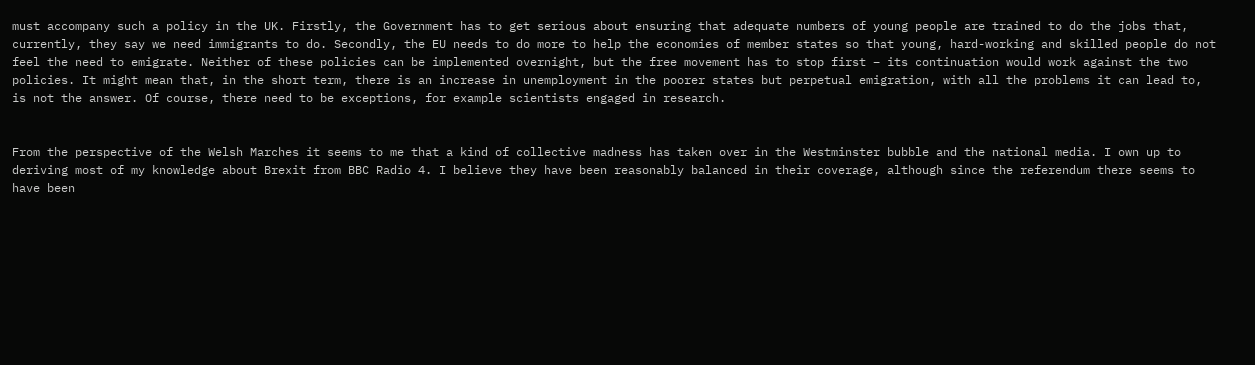must accompany such a policy in the UK. Firstly, the Government has to get serious about ensuring that adequate numbers of young people are trained to do the jobs that, currently, they say we need immigrants to do. Secondly, the EU needs to do more to help the economies of member states so that young, hard-working and skilled people do not feel the need to emigrate. Neither of these policies can be implemented overnight, but the free movement has to stop first – its continuation would work against the two policies. It might mean that, in the short term, there is an increase in unemployment in the poorer states but perpetual emigration, with all the problems it can lead to, is not the answer. Of course, there need to be exceptions, for example scientists engaged in research.


From the perspective of the Welsh Marches it seems to me that a kind of collective madness has taken over in the Westminster bubble and the national media. I own up to deriving most of my knowledge about Brexit from BBC Radio 4. I believe they have been reasonably balanced in their coverage, although since the referendum there seems to have been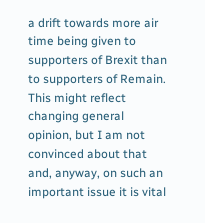a drift towards more air time being given to supporters of Brexit than to supporters of Remain. This might reflect changing general opinion, but I am not convinced about that and, anyway, on such an important issue it is vital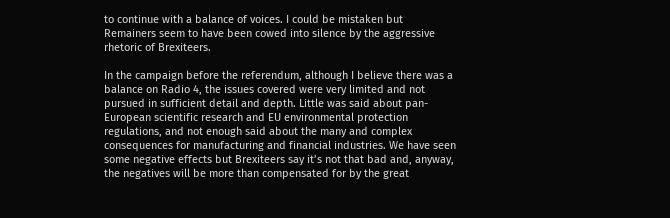to continue with a balance of voices. I could be mistaken but Remainers seem to have been cowed into silence by the aggressive rhetoric of Brexiteers.

In the campaign before the referendum, although I believe there was a balance on Radio 4, the issues covered were very limited and not pursued in sufficient detail and depth. Little was said about pan-European scientific research and EU environmental protection regulations, and not enough said about the many and complex consequences for manufacturing and financial industries. We have seen some negative effects but Brexiteers say it’s not that bad and, anyway, the negatives will be more than compensated for by the great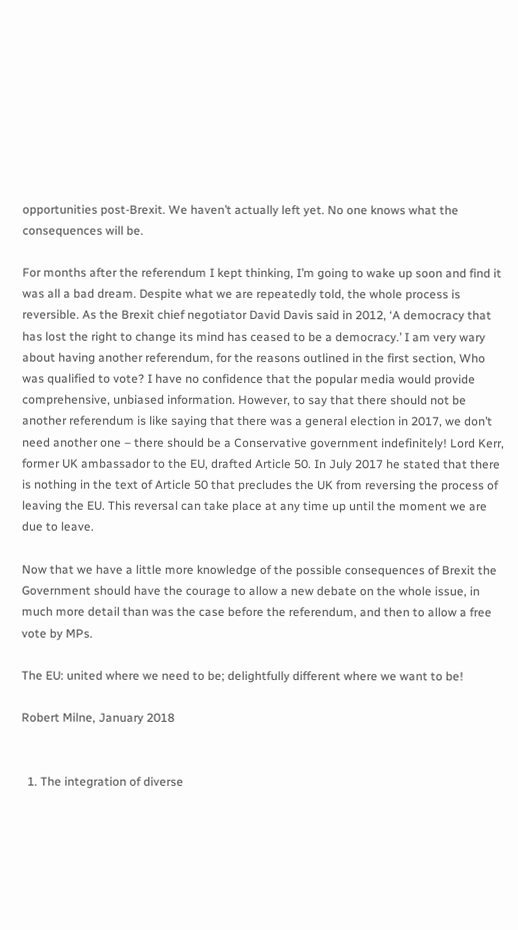opportunities post-Brexit. We haven’t actually left yet. No one knows what the consequences will be.

For months after the referendum I kept thinking, I’m going to wake up soon and find it was all a bad dream. Despite what we are repeatedly told, the whole process is reversible. As the Brexit chief negotiator David Davis said in 2012, ‘A democracy that has lost the right to change its mind has ceased to be a democracy.’ I am very wary about having another referendum, for the reasons outlined in the first section, Who was qualified to vote? I have no confidence that the popular media would provide comprehensive, unbiased information. However, to say that there should not be another referendum is like saying that there was a general election in 2017, we don’t need another one – there should be a Conservative government indefinitely! Lord Kerr, former UK ambassador to the EU, drafted Article 50. In July 2017 he stated that there is nothing in the text of Article 50 that precludes the UK from reversing the process of leaving the EU. This reversal can take place at any time up until the moment we are due to leave.

Now that we have a little more knowledge of the possible consequences of Brexit the Government should have the courage to allow a new debate on the whole issue, in much more detail than was the case before the referendum, and then to allow a free vote by MPs.

The EU: united where we need to be; delightfully different where we want to be!

Robert Milne, January 2018


  1. The integration of diverse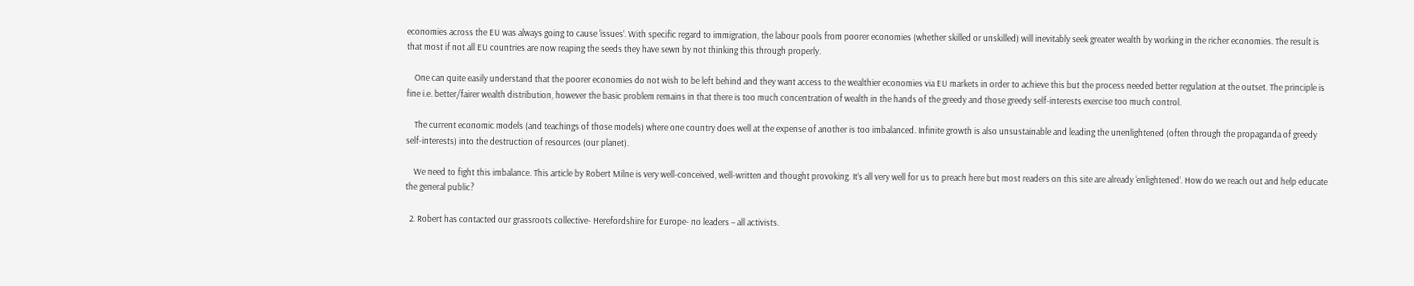economies across the EU was always going to cause ‘issues’. With specific regard to immigration, the labour pools from poorer economies (whether skilled or unskilled) will inevitably seek greater wealth by working in the richer economies. The result is that most if not all EU countries are now reaping the seeds they have sewn by not thinking this through properly.

    One can quite easily understand that the poorer economies do not wish to be left behind and they want access to the wealthier economies via EU markets in order to achieve this but the process needed better regulation at the outset. The principle is fine i.e. better/fairer wealth distribution, however the basic problem remains in that there is too much concentration of wealth in the hands of the greedy and those greedy self-interests exercise too much control.

    The current economic models (and teachings of those models) where one country does well at the expense of another is too imbalanced. Infinite growth is also unsustainable and leading the unenlightened (often through the propaganda of greedy self-interests) into the destruction of resources (our planet).

    We need to fight this imbalance. This article by Robert Milne is very well-conceived, well-written and thought provoking. It’s all very well for us to preach here but most readers on this site are already ‘enlightened’. How do we reach out and help educate the general public?

  2. Robert has contacted our grassroots collective- Herefordshire for Europe- no leaders – all activists.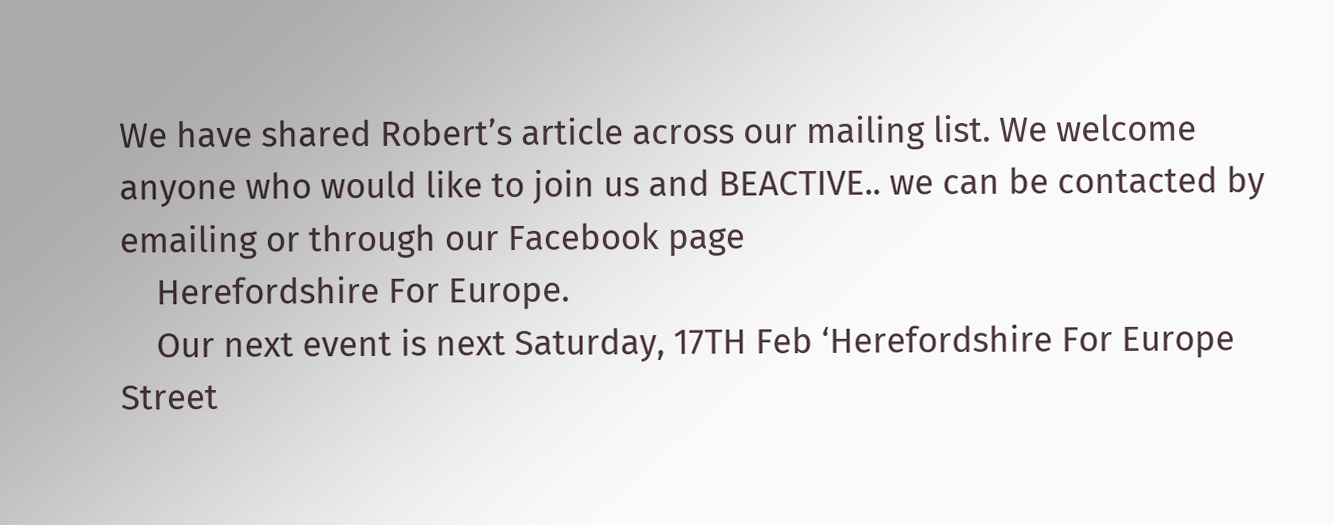We have shared Robert’s article across our mailing list. We welcome anyone who would like to join us and BEACTIVE.. we can be contacted by emailing or through our Facebook page
    Herefordshire For Europe.
    Our next event is next Saturday, 17TH Feb ‘Herefordshire For Europe Street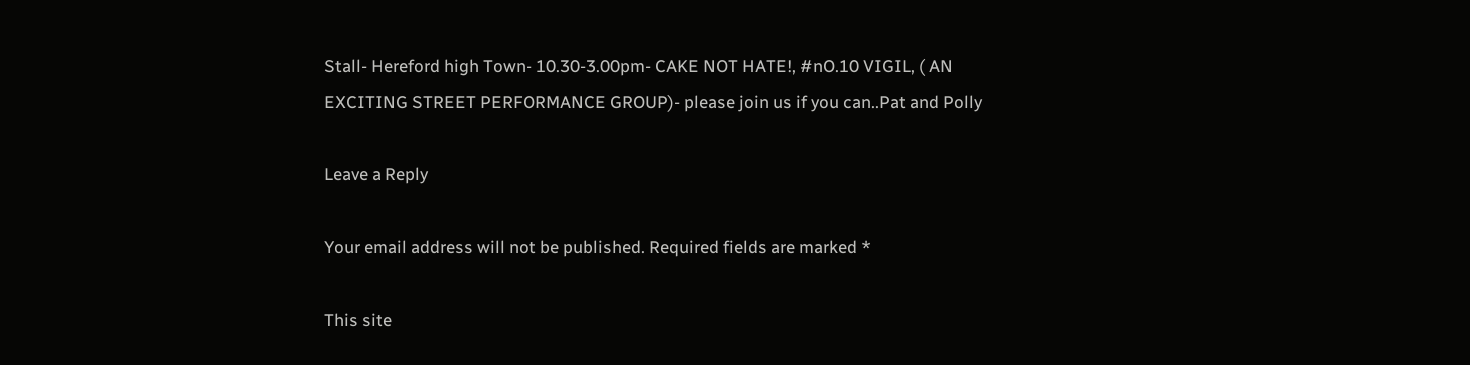Stall- Hereford high Town- 10.30-3.00pm- CAKE NOT HATE!, #nO.10 VIGIL, ( AN EXCITING STREET PERFORMANCE GROUP)- please join us if you can..Pat and Polly

Leave a Reply

Your email address will not be published. Required fields are marked *

This site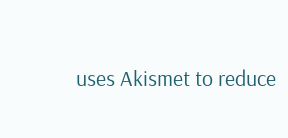uses Akismet to reduce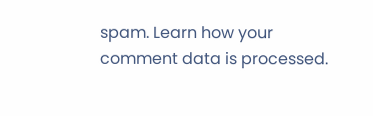spam. Learn how your comment data is processed.